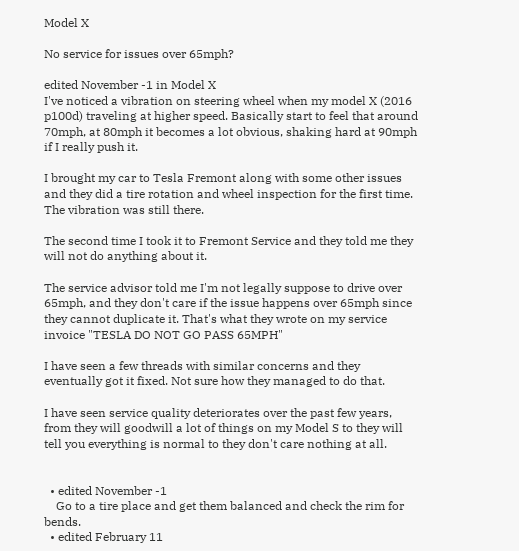Model X

No service for issues over 65mph?

edited November -1 in Model X
I've noticed a vibration on steering wheel when my model X (2016 p100d) traveling at higher speed. Basically start to feel that around 70mph, at 80mph it becomes a lot obvious, shaking hard at 90mph if I really push it.

I brought my car to Tesla Fremont along with some other issues and they did a tire rotation and wheel inspection for the first time. The vibration was still there.

The second time I took it to Fremont Service and they told me they will not do anything about it.

The service advisor told me I'm not legally suppose to drive over 65mph, and they don't care if the issue happens over 65mph since they cannot duplicate it. That's what they wrote on my service invoice "TESLA DO NOT GO PASS 65MPH"

I have seen a few threads with similar concerns and they eventually got it fixed. Not sure how they managed to do that.

I have seen service quality deteriorates over the past few years, from they will goodwill a lot of things on my Model S to they will tell you everything is normal to they don't care nothing at all.


  • edited November -1
    Go to a tire place and get them balanced and check the rim for bends.
  • edited February 11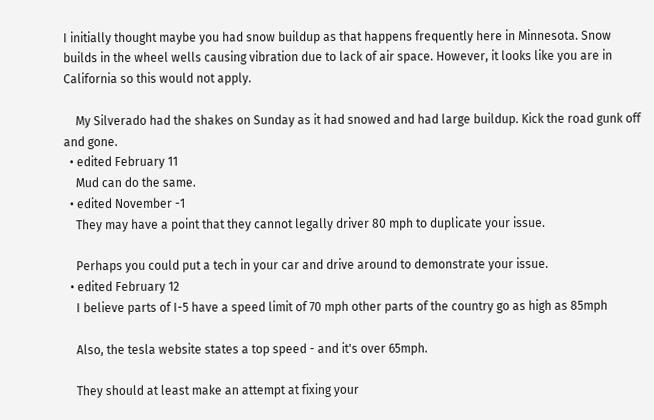I initially thought maybe you had snow buildup as that happens frequently here in Minnesota. Snow builds in the wheel wells causing vibration due to lack of air space. However, it looks like you are in California so this would not apply.

    My Silverado had the shakes on Sunday as it had snowed and had large buildup. Kick the road gunk off and gone.
  • edited February 11
    Mud can do the same.
  • edited November -1
    They may have a point that they cannot legally driver 80 mph to duplicate your issue.

    Perhaps you could put a tech in your car and drive around to demonstrate your issue.
  • edited February 12
    I believe parts of I-5 have a speed limit of 70 mph other parts of the country go as high as 85mph

    Also, the tesla website states a top speed - and it's over 65mph.

    They should at least make an attempt at fixing your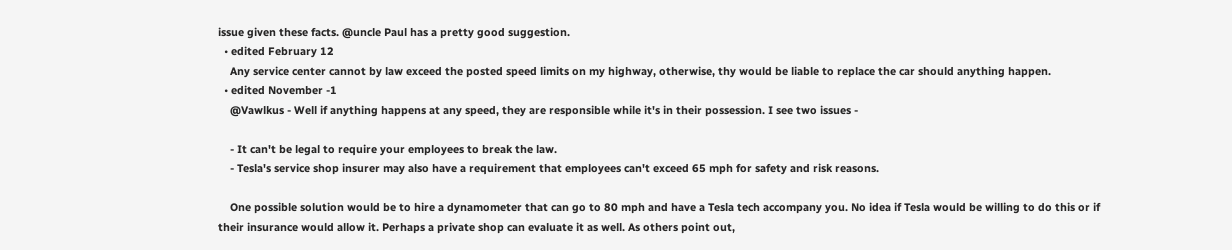issue given these facts. @uncle Paul has a pretty good suggestion.
  • edited February 12
    Any service center cannot by law exceed the posted speed limits on my highway, otherwise, thy would be liable to replace the car should anything happen.
  • edited November -1
    @Vawlkus - Well if anything happens at any speed, they are responsible while it's in their possession. I see two issues -

    - It can't be legal to require your employees to break the law.
    - Tesla's service shop insurer may also have a requirement that employees can't exceed 65 mph for safety and risk reasons.

    One possible solution would be to hire a dynamometer that can go to 80 mph and have a Tesla tech accompany you. No idea if Tesla would be willing to do this or if their insurance would allow it. Perhaps a private shop can evaluate it as well. As others point out,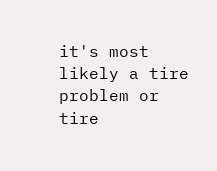it's most likely a tire problem or tire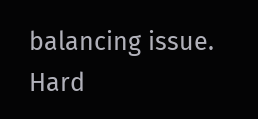balancing issue. Hard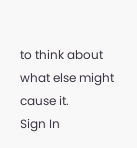to think about what else might cause it.
Sign In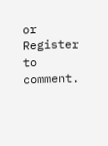or Register to comment.